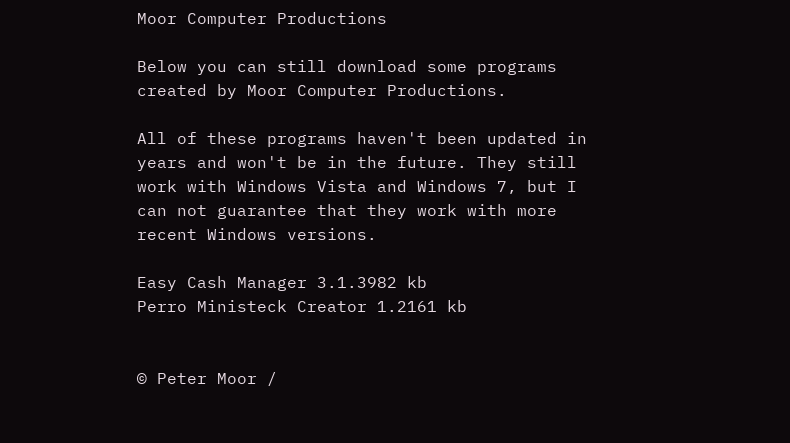Moor Computer Productions

Below you can still download some programs created by Moor Computer Productions.

All of these programs haven't been updated in years and won't be in the future. They still work with Windows Vista and Windows 7, but I can not guarantee that they work with more recent Windows versions.

Easy Cash Manager 3.1.3982 kb
Perro Ministeck Creator 1.2161 kb


© Peter Moor /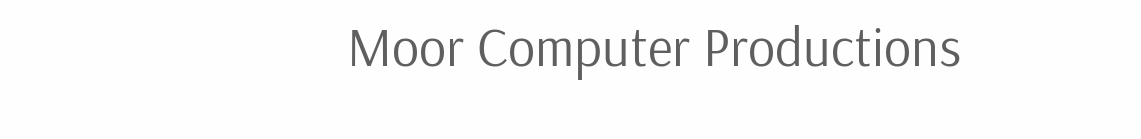Moor Computer Productions